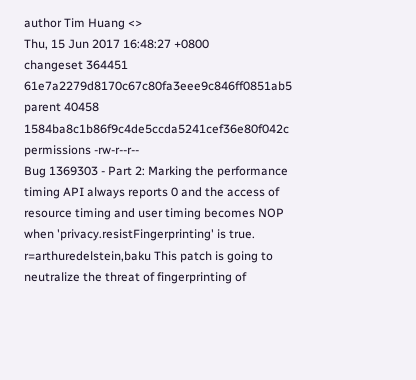author Tim Huang <>
Thu, 15 Jun 2017 16:48:27 +0800
changeset 364451 61e7a2279d8170c67c80fa3eee9c846ff0851ab5
parent 40458 1584ba8c1b86f9c4de5ccda5241cef36e80f042c
permissions -rw-r--r--
Bug 1369303 - Part 2: Marking the performance timing API always reports 0 and the access of resource timing and user timing becomes NOP when 'privacy.resistFingerprinting' is true. r=arthuredelstein,baku This patch is going to neutralize the threat of fingerprinting of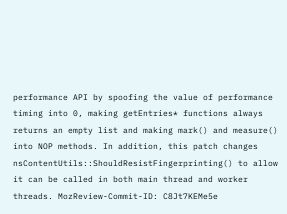performance API by spoofing the value of performance timing into 0, making getEntries* functions always returns an empty list and making mark() and measure() into NOP methods. In addition, this patch changes nsContentUtils::ShouldResistFingerprinting() to allow it can be called in both main thread and worker threads. MozReview-Commit-ID: C8Jt7KEMe5e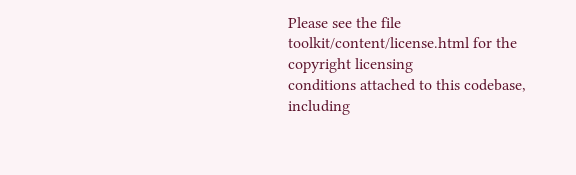Please see the file toolkit/content/license.html for the copyright licensing
conditions attached to this codebase, including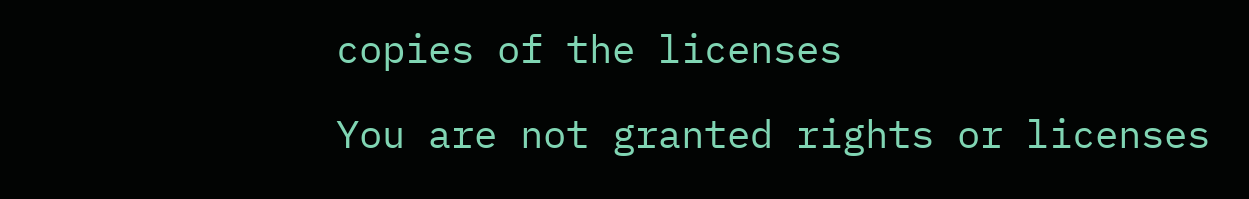copies of the licenses

You are not granted rights or licenses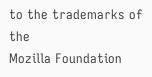to the trademarks of the
Mozilla Foundation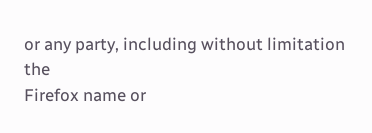or any party, including without limitation the
Firefox name or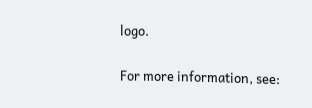logo.

For more information, see: